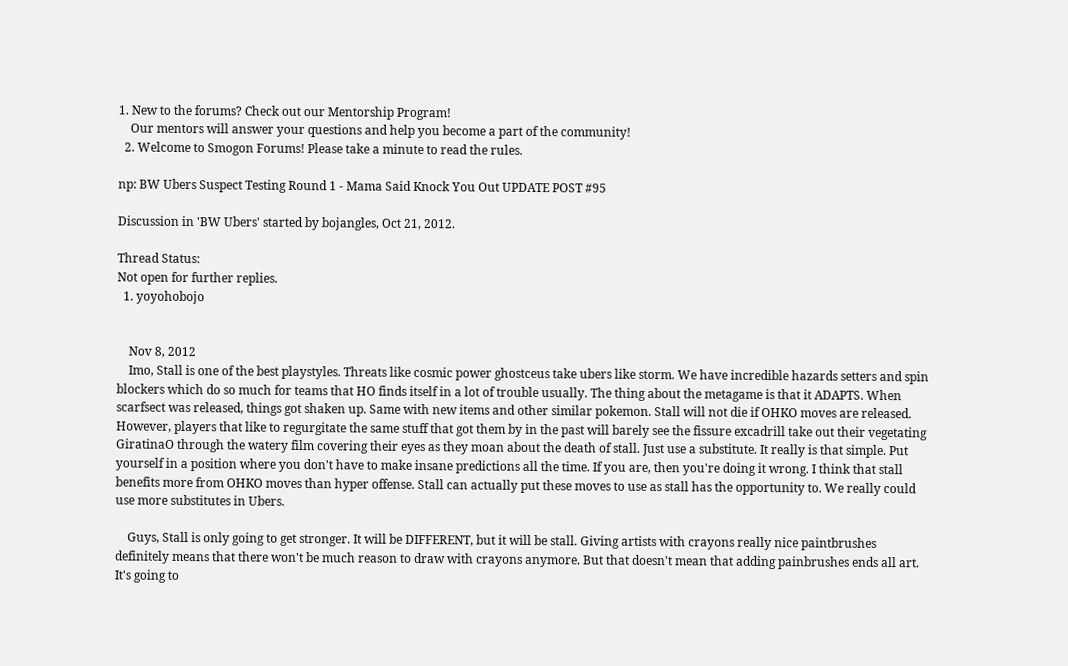1. New to the forums? Check out our Mentorship Program!
    Our mentors will answer your questions and help you become a part of the community!
  2. Welcome to Smogon Forums! Please take a minute to read the rules.

np: BW Ubers Suspect Testing Round 1 - Mama Said Knock You Out UPDATE POST #95

Discussion in 'BW Ubers' started by bojangles, Oct 21, 2012.

Thread Status:
Not open for further replies.
  1. yoyohobojo


    Nov 8, 2012
    Imo, Stall is one of the best playstyles. Threats like cosmic power ghostceus take ubers like storm. We have incredible hazards setters and spin blockers which do so much for teams that HO finds itself in a lot of trouble usually. The thing about the metagame is that it ADAPTS. When scarfsect was released, things got shaken up. Same with new items and other similar pokemon. Stall will not die if OHKO moves are released. However, players that like to regurgitate the same stuff that got them by in the past will barely see the fissure excadrill take out their vegetating GiratinaO through the watery film covering their eyes as they moan about the death of stall. Just use a substitute. It really is that simple. Put yourself in a position where you don't have to make insane predictions all the time. If you are, then you're doing it wrong. I think that stall benefits more from OHKO moves than hyper offense. Stall can actually put these moves to use as stall has the opportunity to. We really could use more substitutes in Ubers.

    Guys, Stall is only going to get stronger. It will be DIFFERENT, but it will be stall. Giving artists with crayons really nice paintbrushes definitely means that there won't be much reason to draw with crayons anymore. But that doesn't mean that adding painbrushes ends all art. It's going to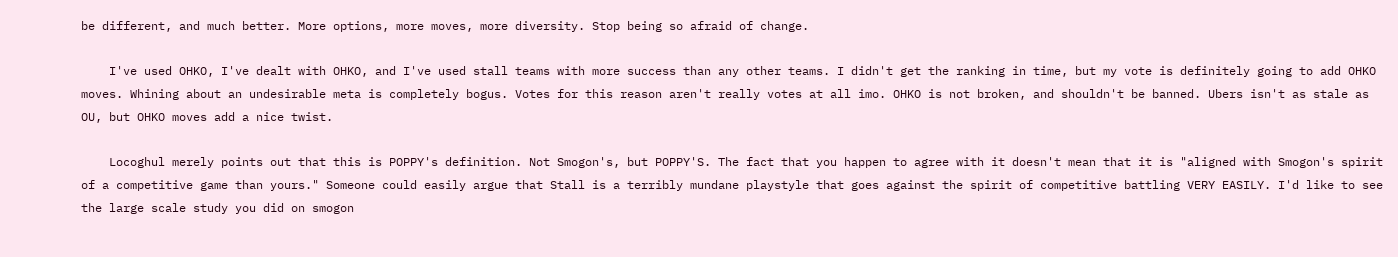be different, and much better. More options, more moves, more diversity. Stop being so afraid of change.

    I've used OHKO, I've dealt with OHKO, and I've used stall teams with more success than any other teams. I didn't get the ranking in time, but my vote is definitely going to add OHKO moves. Whining about an undesirable meta is completely bogus. Votes for this reason aren't really votes at all imo. OHKO is not broken, and shouldn't be banned. Ubers isn't as stale as OU, but OHKO moves add a nice twist.

    Locoghul merely points out that this is POPPY's definition. Not Smogon's, but POPPY'S. The fact that you happen to agree with it doesn't mean that it is "aligned with Smogon's spirit of a competitive game than yours." Someone could easily argue that Stall is a terribly mundane playstyle that goes against the spirit of competitive battling VERY EASILY. I'd like to see the large scale study you did on smogon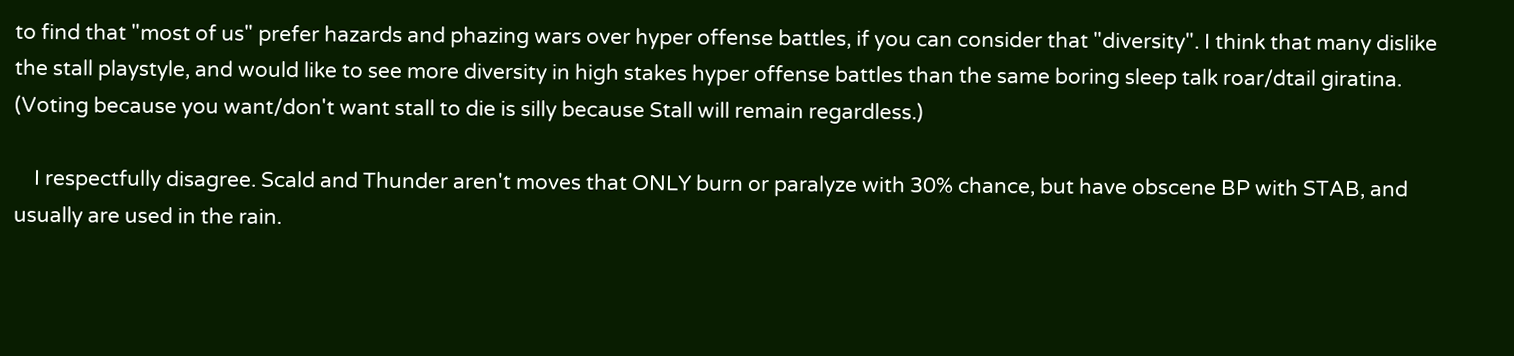to find that "most of us" prefer hazards and phazing wars over hyper offense battles, if you can consider that "diversity". I think that many dislike the stall playstyle, and would like to see more diversity in high stakes hyper offense battles than the same boring sleep talk roar/dtail giratina. (Voting because you want/don't want stall to die is silly because Stall will remain regardless.)

    I respectfully disagree. Scald and Thunder aren't moves that ONLY burn or paralyze with 30% chance, but have obscene BP with STAB, and usually are used in the rain.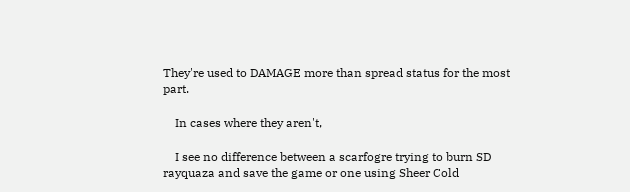They're used to DAMAGE more than spread status for the most part.

    In cases where they aren't,

    I see no difference between a scarfogre trying to burn SD rayquaza and save the game or one using Sheer Cold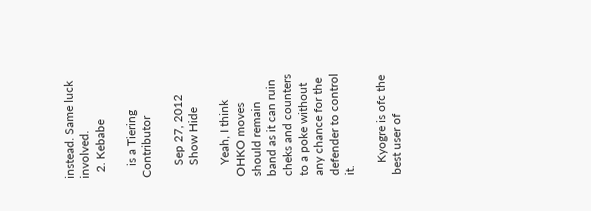instead. Same luck involved.
  2. Kebabe

    is a Tiering Contributor

    Sep 27, 2012
    Show Hide

    Yeah, I think OHKO moves should remain band as it can ruin cheks and counters to a poke without any chance for the defender to control it.

    Kyogre is ofc the best user of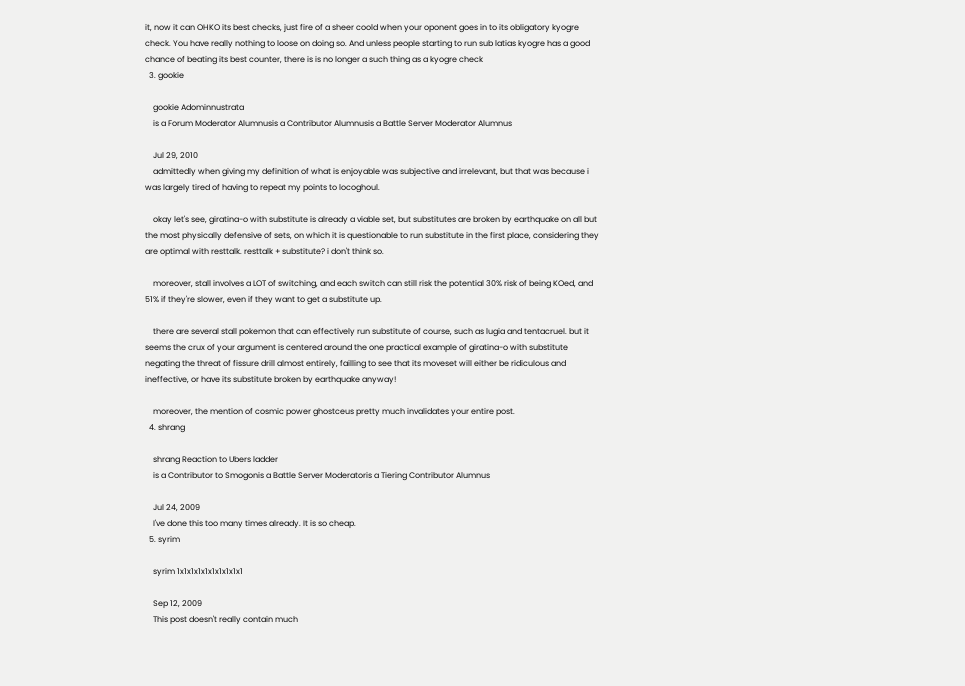it, now it can OHKO its best checks, just fire of a sheer coold when your oponent goes in to its obligatory kyogre check. You have really nothing to loose on doing so. And unless people starting to run sub latias kyogre has a good chance of beating its best counter, there is is no longer a such thing as a kyogre check
  3. gookie

    gookie Adominnustrata
    is a Forum Moderator Alumnusis a Contributor Alumnusis a Battle Server Moderator Alumnus

    Jul 29, 2010
    admittedly when giving my definition of what is enjoyable was subjective and irrelevant, but that was because i was largely tired of having to repeat my points to locoghoul.

    okay let's see, giratina-o with substitute is already a viable set, but substitutes are broken by earthquake on all but the most physically defensive of sets, on which it is questionable to run substitute in the first place, considering they are optimal with resttalk. resttalk + substitute? i don't think so.

    moreover, stall involves a LOT of switching, and each switch can still risk the potential 30% risk of being KOed, and 51% if they're slower, even if they want to get a substitute up.

    there are several stall pokemon that can effectively run substitute of course, such as lugia and tentacruel. but it seems the crux of your argument is centered around the one practical example of giratina-o with substitute negating the threat of fissure drill almost entirely, failling to see that its moveset will either be ridiculous and ineffective, or have its substitute broken by earthquake anyway!

    moreover, the mention of cosmic power ghostceus pretty much invalidates your entire post.
  4. shrang

    shrang Reaction to Ubers ladder
    is a Contributor to Smogonis a Battle Server Moderatoris a Tiering Contributor Alumnus

    Jul 24, 2009
    I've done this too many times already. It is so cheap.
  5. syrim

    syrim 1x1x1x1x1x1x1x1x1x1

    Sep 12, 2009
    This post doesn't really contain much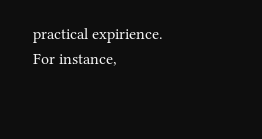practical expirience. For instance,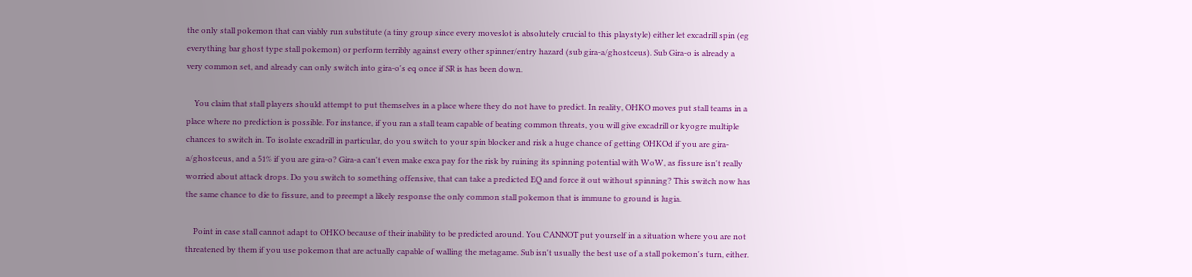the only stall pokemon that can viably run substitute (a tiny group since every moveslot is absolutely crucial to this playstyle) either let excadrill spin (eg everything bar ghost type stall pokemon) or perform terribly against every other spinner/entry hazard (sub gira-a/ghostceus). Sub Gira-o is already a very common set, and already can only switch into gira-o's eq once if SR is has been down.

    You claim that stall players should attempt to put themselves in a place where they do not have to predict. In reality, OHKO moves put stall teams in a place where no prediction is possible. For instance, if you ran a stall team capable of beating common threats, you will give excadrill or kyogre multiple chances to switch in. To isolate excadrill in particular, do you switch to your spin blocker and risk a huge chance of getting OHKOd if you are gira-a/ghostceus, and a 51% if you are gira-o? Gira-a can't even make exca pay for the risk by ruining its spinning potential with WoW, as fissure isn't really worried about attack drops. Do you switch to something offensive, that can take a predicted EQ and force it out without spinning? This switch now has the same chance to die to fissure, and to preempt a likely response the only common stall pokemon that is immune to ground is lugia.

    Point in case stall cannot adapt to OHKO because of their inability to be predicted around. You CANNOT put yourself in a situation where you are not threatened by them if you use pokemon that are actually capable of walling the metagame. Sub isn't usually the best use of a stall pokemon's turn, either.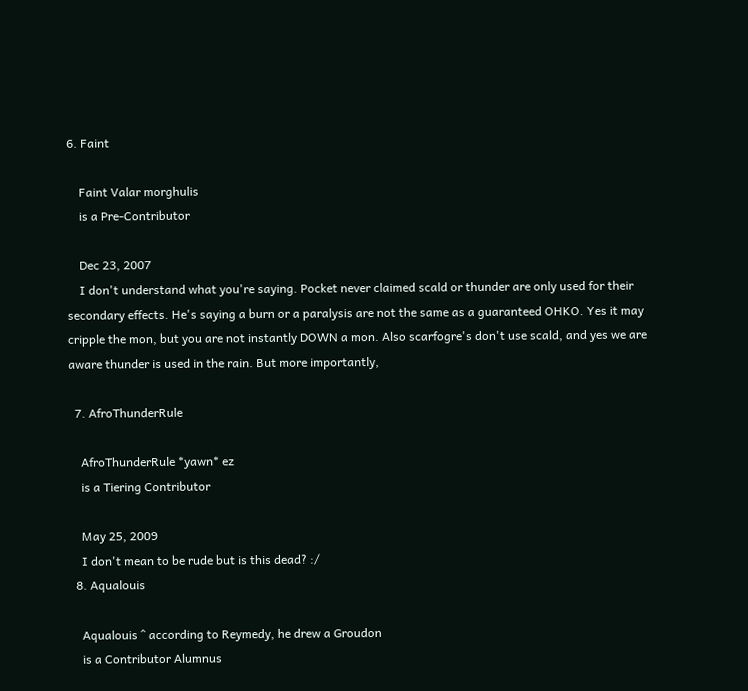6. Faint

    Faint Valar morghulis
    is a Pre-Contributor

    Dec 23, 2007
    I don't understand what you're saying. Pocket never claimed scald or thunder are only used for their secondary effects. He's saying a burn or a paralysis are not the same as a guaranteed OHKO. Yes it may cripple the mon, but you are not instantly DOWN a mon. Also scarfogre's don't use scald, and yes we are aware thunder is used in the rain. But more importantly,

  7. AfroThunderRule

    AfroThunderRule *yawn* ez
    is a Tiering Contributor

    May 25, 2009
    I don't mean to be rude but is this dead? :/
  8. Aqualouis

    Aqualouis ^ according to Reymedy, he drew a Groudon
    is a Contributor Alumnus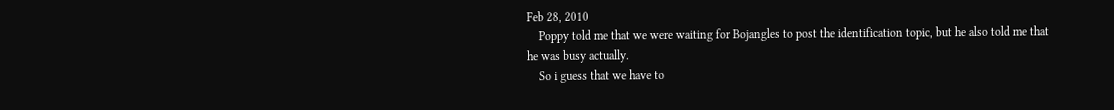Feb 28, 2010
    Poppy told me that we were waiting for Bojangles to post the identification topic, but he also told me that he was busy actually.
    So i guess that we have to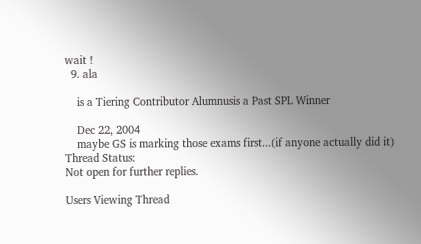wait !
  9. ala

    is a Tiering Contributor Alumnusis a Past SPL Winner

    Dec 22, 2004
    maybe GS is marking those exams first...(if anyone actually did it)
Thread Status:
Not open for further replies.

Users Viewing Thread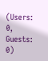(Users: 0, Guests: 0)